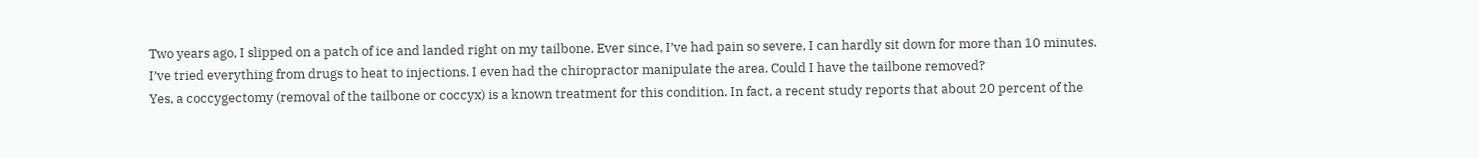Two years ago, I slipped on a patch of ice and landed right on my tailbone. Ever since, I’ve had pain so severe, I can hardly sit down for more than 10 minutes. I’ve tried everything from drugs to heat to injections. I even had the chiropractor manipulate the area. Could I have the tailbone removed?
Yes, a coccygectomy (removal of the tailbone or coccyx) is a known treatment for this condition. In fact, a recent study reports that about 20 percent of the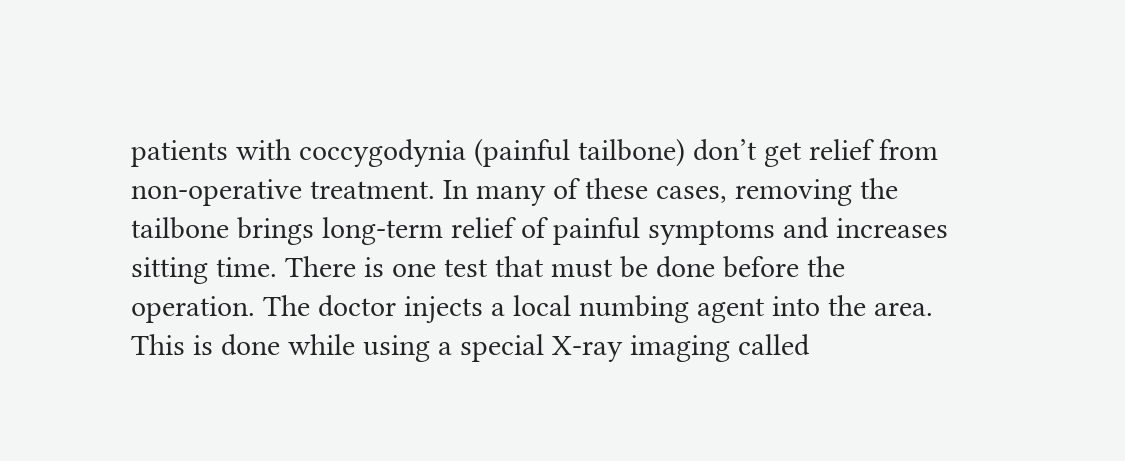patients with coccygodynia (painful tailbone) don’t get relief from non-operative treatment. In many of these cases, removing the tailbone brings long-term relief of painful symptoms and increases sitting time. There is one test that must be done before the operation. The doctor injects a local numbing agent into the area. This is done while using a special X-ray imaging called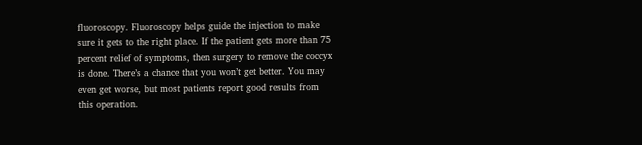fluoroscopy. Fluoroscopy helps guide the injection to make sure it gets to the right place. If the patient gets more than 75 percent relief of symptoms, then surgery to remove the coccyx is done. There’s a chance that you won’t get better. You may even get worse, but most patients report good results from this operation.